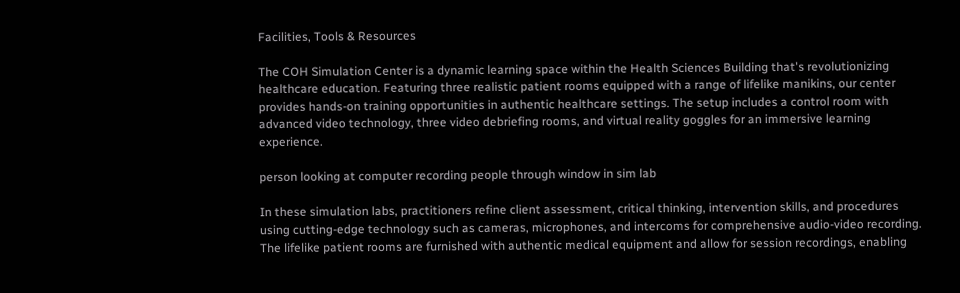Facilities, Tools & Resources

The COH Simulation Center is a dynamic learning space within the Health Sciences Building that's revolutionizing healthcare education. Featuring three realistic patient rooms equipped with a range of lifelike manikins, our center provides hands-on training opportunities in authentic healthcare settings. The setup includes a control room with advanced video technology, three video debriefing rooms, and virtual reality goggles for an immersive learning experience.

person looking at computer recording people through window in sim lab

In these simulation labs, practitioners refine client assessment, critical thinking, intervention skills, and procedures using cutting-edge technology such as cameras, microphones, and intercoms for comprehensive audio-video recording. The lifelike patient rooms are furnished with authentic medical equipment and allow for session recordings, enabling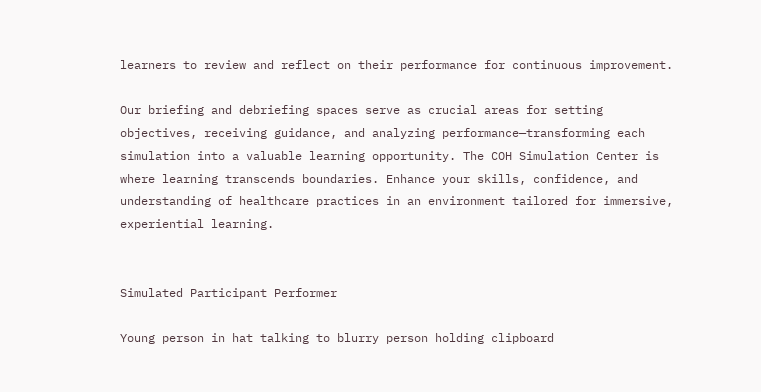learners to review and reflect on their performance for continuous improvement.

Our briefing and debriefing spaces serve as crucial areas for setting objectives, receiving guidance, and analyzing performance—transforming each simulation into a valuable learning opportunity. The COH Simulation Center is where learning transcends boundaries. Enhance your skills, confidence, and understanding of healthcare practices in an environment tailored for immersive, experiential learning.


Simulated Participant Performer

Young person in hat talking to blurry person holding clipboard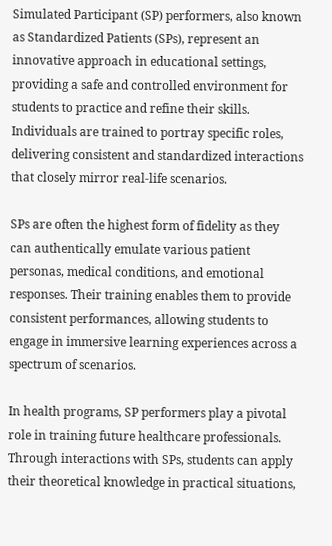Simulated Participant (SP) performers, also known as Standardized Patients (SPs), represent an innovative approach in educational settings, providing a safe and controlled environment for students to practice and refine their skills. Individuals are trained to portray specific roles, delivering consistent and standardized interactions that closely mirror real-life scenarios.

SPs are often the highest form of fidelity as they can authentically emulate various patient personas, medical conditions, and emotional responses. Their training enables them to provide consistent performances, allowing students to engage in immersive learning experiences across a spectrum of scenarios.

In health programs, SP performers play a pivotal role in training future healthcare professionals. Through interactions with SPs, students can apply their theoretical knowledge in practical situations,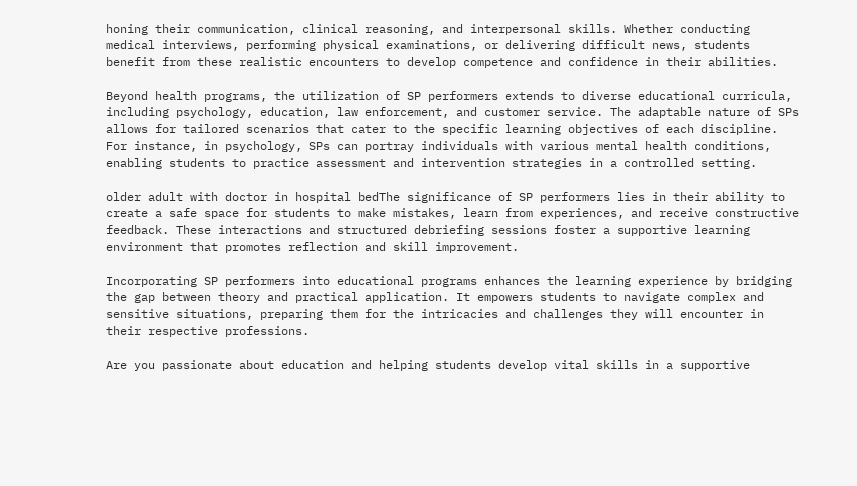honing their communication, clinical reasoning, and interpersonal skills. Whether conducting medical interviews, performing physical examinations, or delivering difficult news, students benefit from these realistic encounters to develop competence and confidence in their abilities.

Beyond health programs, the utilization of SP performers extends to diverse educational curricula, including psychology, education, law enforcement, and customer service. The adaptable nature of SPs allows for tailored scenarios that cater to the specific learning objectives of each discipline. For instance, in psychology, SPs can portray individuals with various mental health conditions, enabling students to practice assessment and intervention strategies in a controlled setting.

older adult with doctor in hospital bedThe significance of SP performers lies in their ability to create a safe space for students to make mistakes, learn from experiences, and receive constructive feedback. These interactions and structured debriefing sessions foster a supportive learning environment that promotes reflection and skill improvement.

Incorporating SP performers into educational programs enhances the learning experience by bridging the gap between theory and practical application. It empowers students to navigate complex and sensitive situations, preparing them for the intricacies and challenges they will encounter in their respective professions.

Are you passionate about education and helping students develop vital skills in a supportive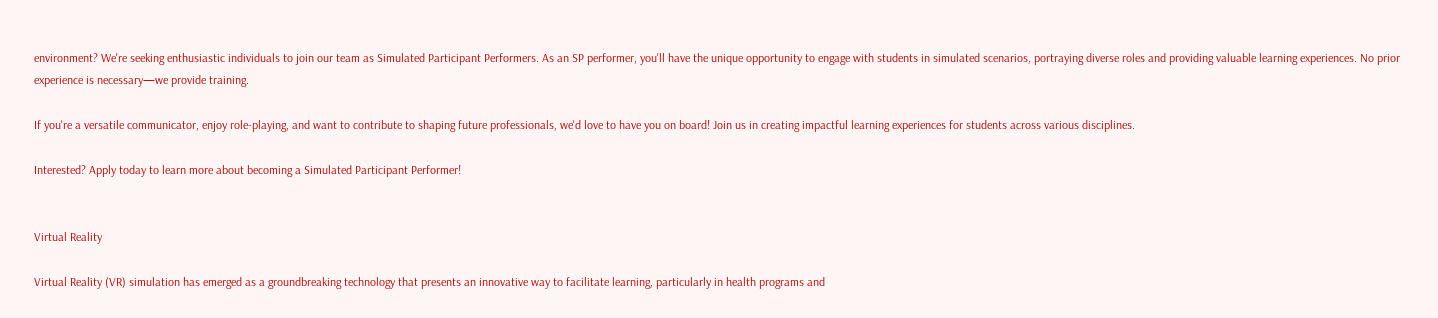environment? We're seeking enthusiastic individuals to join our team as Simulated Participant Performers. As an SP performer, you'll have the unique opportunity to engage with students in simulated scenarios, portraying diverse roles and providing valuable learning experiences. No prior experience is necessary—we provide training.

If you're a versatile communicator, enjoy role-playing, and want to contribute to shaping future professionals, we'd love to have you on board! Join us in creating impactful learning experiences for students across various disciplines.

Interested? Apply today to learn more about becoming a Simulated Participant Performer!


Virtual Reality

Virtual Reality (VR) simulation has emerged as a groundbreaking technology that presents an innovative way to facilitate learning, particularly in health programs and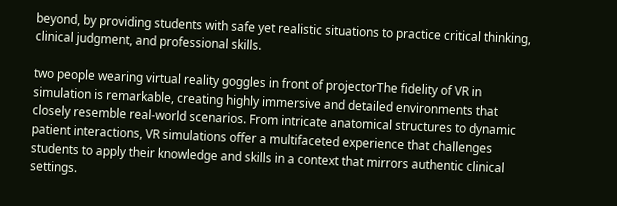beyond, by providing students with safe yet realistic situations to practice critical thinking, clinical judgment, and professional skills.

two people wearing virtual reality goggles in front of projectorThe fidelity of VR in simulation is remarkable, creating highly immersive and detailed environments that closely resemble real-world scenarios. From intricate anatomical structures to dynamic patient interactions, VR simulations offer a multifaceted experience that challenges students to apply their knowledge and skills in a context that mirrors authentic clinical settings.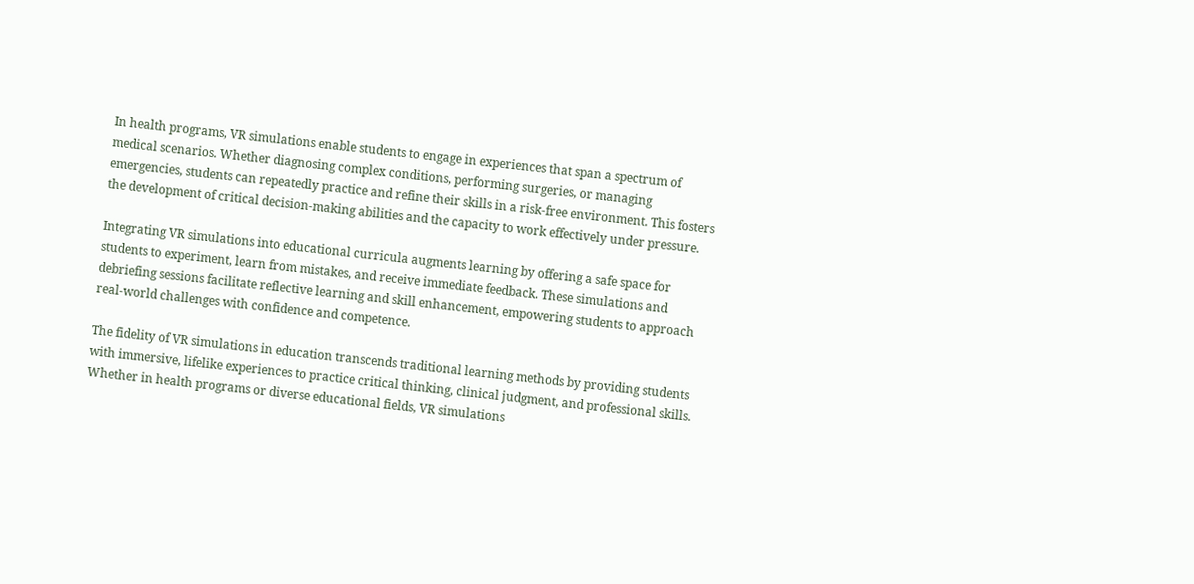In health programs, VR simulations enable students to engage in experiences that span a spectrum of medical scenarios. Whether diagnosing complex conditions, performing surgeries, or managing emergencies, students can repeatedly practice and refine their skills in a risk-free environment. This fosters the development of critical decision-making abilities and the capacity to work effectively under pressure.

Integrating VR simulations into educational curricula augments learning by offering a safe space for students to experiment, learn from mistakes, and receive immediate feedback. These simulations and debriefing sessions facilitate reflective learning and skill enhancement, empowering students to approach real-world challenges with confidence and competence.

The fidelity of VR simulations in education transcends traditional learning methods by providing students with immersive, lifelike experiences to practice critical thinking, clinical judgment, and professional skills. Whether in health programs or diverse educational fields, VR simulations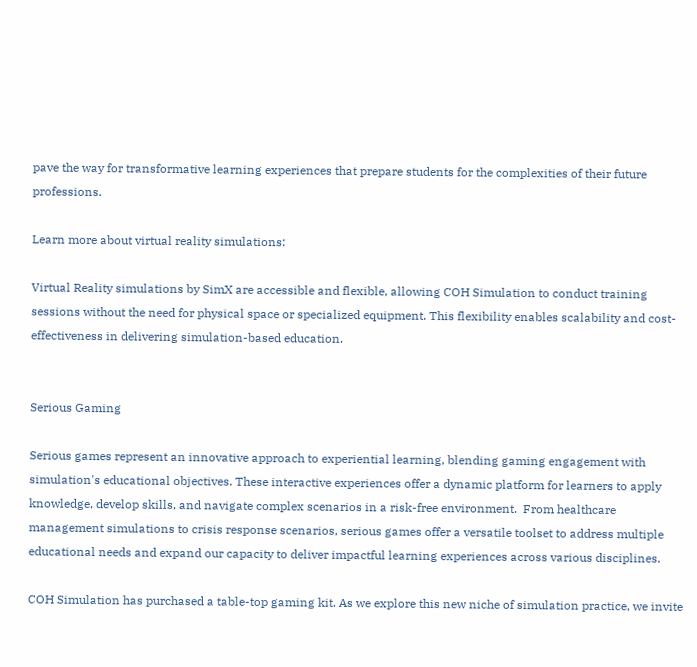pave the way for transformative learning experiences that prepare students for the complexities of their future professions.

Learn more about virtual reality simulations:

Virtual Reality simulations by SimX are accessible and flexible, allowing COH Simulation to conduct training sessions without the need for physical space or specialized equipment. This flexibility enables scalability and cost-effectiveness in delivering simulation-based education.


Serious Gaming

Serious games represent an innovative approach to experiential learning, blending gaming engagement with simulation's educational objectives. These interactive experiences offer a dynamic platform for learners to apply knowledge, develop skills, and navigate complex scenarios in a risk-free environment.  From healthcare management simulations to crisis response scenarios, serious games offer a versatile toolset to address multiple educational needs and expand our capacity to deliver impactful learning experiences across various disciplines.

COH Simulation has purchased a table-top gaming kit. As we explore this new niche of simulation practice, we invite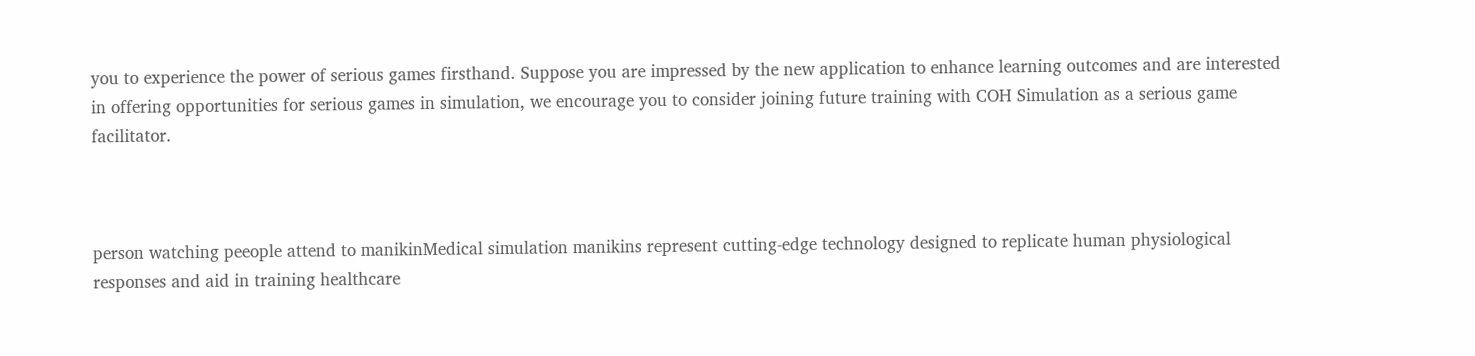you to experience the power of serious games firsthand. Suppose you are impressed by the new application to enhance learning outcomes and are interested in offering opportunities for serious games in simulation, we encourage you to consider joining future training with COH Simulation as a serious game facilitator.



person watching peeople attend to manikinMedical simulation manikins represent cutting-edge technology designed to replicate human physiological responses and aid in training healthcare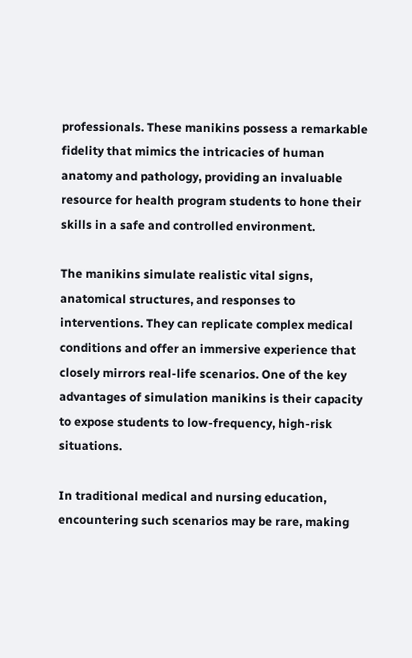professionals. These manikins possess a remarkable fidelity that mimics the intricacies of human anatomy and pathology, providing an invaluable resource for health program students to hone their skills in a safe and controlled environment.

The manikins simulate realistic vital signs, anatomical structures, and responses to interventions. They can replicate complex medical conditions and offer an immersive experience that closely mirrors real-life scenarios. One of the key advantages of simulation manikins is their capacity to expose students to low-frequency, high-risk situations.

In traditional medical and nursing education, encountering such scenarios may be rare, making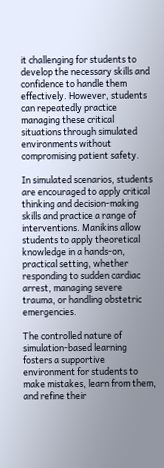it challenging for students to develop the necessary skills and confidence to handle them effectively. However, students can repeatedly practice managing these critical situations through simulated environments without compromising patient safety.

In simulated scenarios, students are encouraged to apply critical thinking and decision-making skills and practice a range of interventions. Manikins allow students to apply theoretical knowledge in a hands-on, practical setting, whether responding to sudden cardiac arrest, managing severe trauma, or handling obstetric emergencies.

The controlled nature of simulation-based learning fosters a supportive environment for students to make mistakes, learn from them, and refine their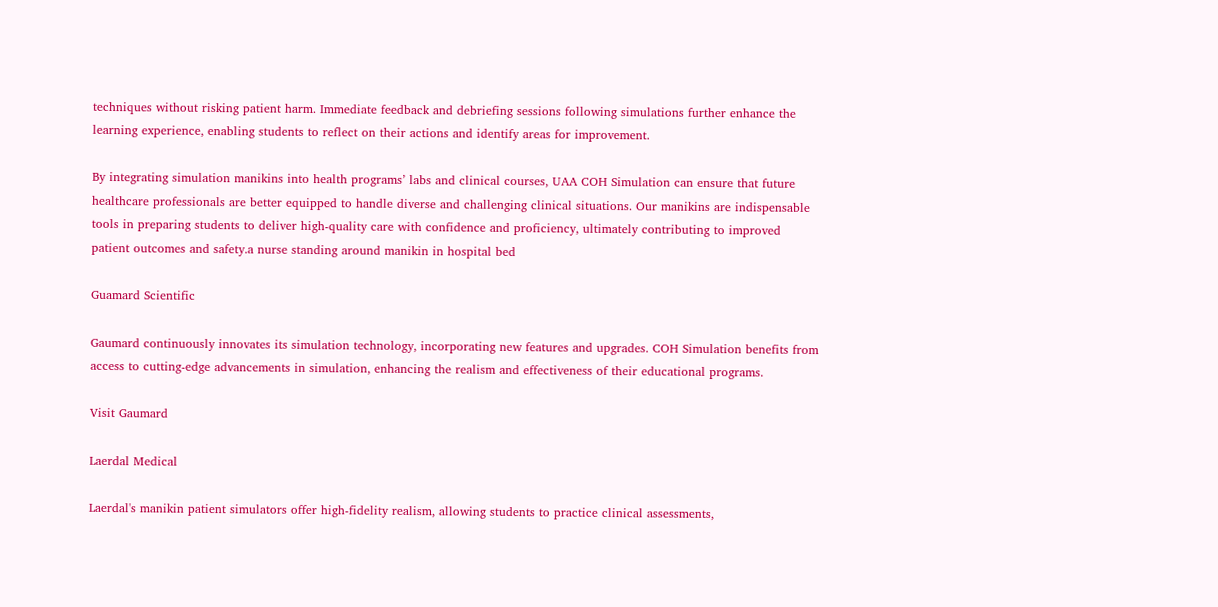techniques without risking patient harm. Immediate feedback and debriefing sessions following simulations further enhance the learning experience, enabling students to reflect on their actions and identify areas for improvement.

By integrating simulation manikins into health programs’ labs and clinical courses, UAA COH Simulation can ensure that future healthcare professionals are better equipped to handle diverse and challenging clinical situations. Our manikins are indispensable tools in preparing students to deliver high-quality care with confidence and proficiency, ultimately contributing to improved patient outcomes and safety.a nurse standing around manikin in hospital bed

Guamard Scientific

Gaumard continuously innovates its simulation technology, incorporating new features and upgrades. COH Simulation benefits from access to cutting-edge advancements in simulation, enhancing the realism and effectiveness of their educational programs.

Visit Gaumard

Laerdal Medical

Laerdal's manikin patient simulators offer high-fidelity realism, allowing students to practice clinical assessments,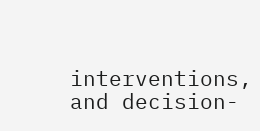interventions, and decision-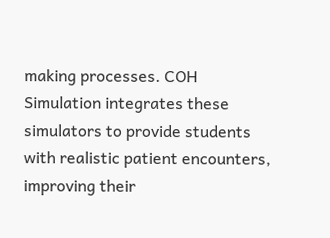making processes. COH Simulation integrates these simulators to provide students with realistic patient encounters, improving their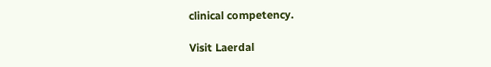clinical competency.

Visit Laerdal